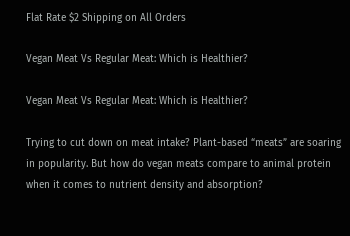Flat Rate $2 Shipping on All Orders

Vegan Meat Vs Regular Meat: Which is Healthier?

Vegan Meat Vs Regular Meat: Which is Healthier?

Trying to cut down on meat intake? Plant-based “meats” are soaring in popularity. But how do vegan meats compare to animal protein when it comes to nutrient density and absorption?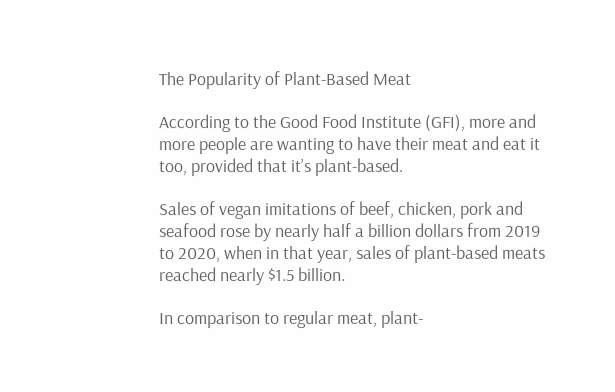The Popularity of Plant-Based Meat

According to the Good Food Institute (GFI), more and more people are wanting to have their meat and eat it too, provided that it’s plant-based.

Sales of vegan imitations of beef, chicken, pork and seafood rose by nearly half a billion dollars from 2019 to 2020, when in that year, sales of plant-based meats reached nearly $1.5 billion.

In comparison to regular meat, plant-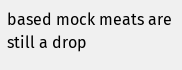based mock meats are still a drop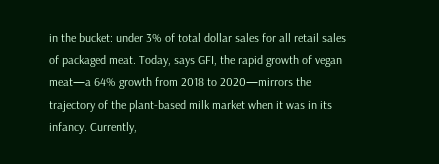in the bucket: under 3% of total dollar sales for all retail sales of packaged meat. Today, says GFI, the rapid growth of vegan meat—a 64% growth from 2018 to 2020—mirrors the trajectory of the plant-based milk market when it was in its infancy. Currently,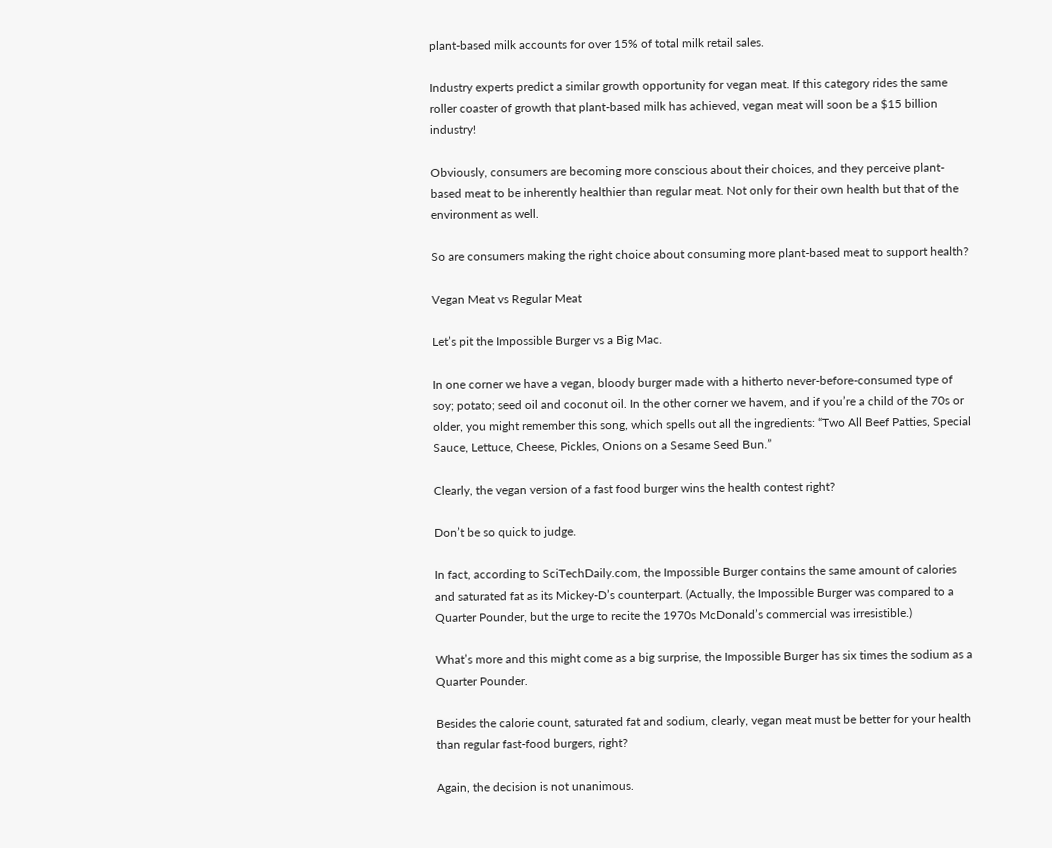plant-based milk accounts for over 15% of total milk retail sales.

Industry experts predict a similar growth opportunity for vegan meat. If this category rides the same roller coaster of growth that plant-based milk has achieved, vegan meat will soon be a $15 billion industry!

Obviously, consumers are becoming more conscious about their choices, and they perceive plant-based meat to be inherently healthier than regular meat. Not only for their own health but that of the environment as well.

So are consumers making the right choice about consuming more plant-based meat to support health?

Vegan Meat vs Regular Meat

Let’s pit the Impossible Burger vs a Big Mac.

In one corner we have a vegan, bloody burger made with a hitherto never-before-consumed type of soy; potato; seed oil and coconut oil. In the other corner we havem, and if you’re a child of the 70s or older, you might remember this song, which spells out all the ingredients: “Two All Beef Patties, Special Sauce, Lettuce, Cheese, Pickles, Onions on a Sesame Seed Bun.”

Clearly, the vegan version of a fast food burger wins the health contest right?

Don’t be so quick to judge.

In fact, according to SciTechDaily.com, the Impossible Burger contains the same amount of calories and saturated fat as its Mickey-D’s counterpart. (Actually, the Impossible Burger was compared to a Quarter Pounder, but the urge to recite the 1970s McDonald’s commercial was irresistible.)

What’s more and this might come as a big surprise, the Impossible Burger has six times the sodium as a Quarter Pounder.

Besides the calorie count, saturated fat and sodium, clearly, vegan meat must be better for your health than regular fast-food burgers, right?

Again, the decision is not unanimous.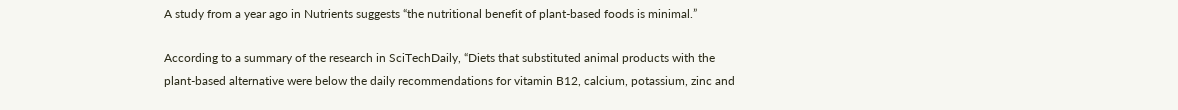A study from a year ago in Nutrients suggests “the nutritional benefit of plant-based foods is minimal.”

According to a summary of the research in SciTechDaily, “Diets that substituted animal products with the plant-based alternative were below the daily recommendations for vitamin B12, calcium, potassium, zinc and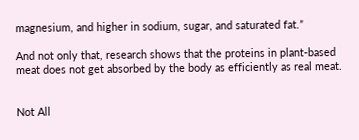magnesium, and higher in sodium, sugar, and saturated fat.”

And not only that, research shows that the proteins in plant-based meat does not get absorbed by the body as efficiently as real meat.


Not All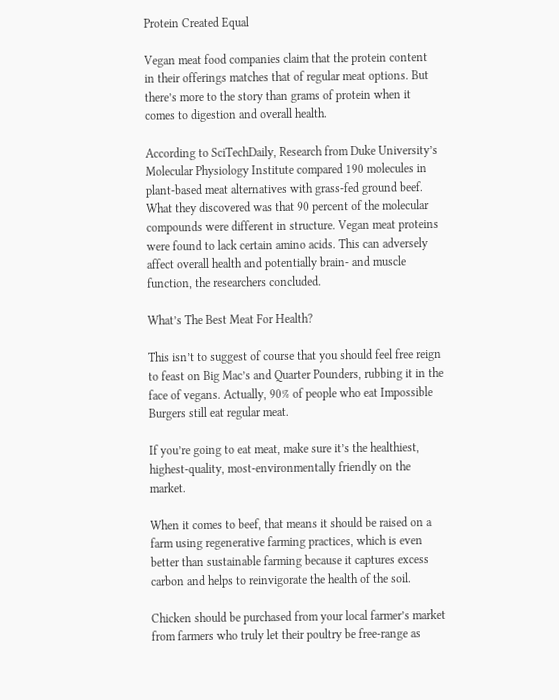Protein Created Equal

Vegan meat food companies claim that the protein content in their offerings matches that of regular meat options. But there’s more to the story than grams of protein when it comes to digestion and overall health.

According to SciTechDaily, Research from Duke University’s Molecular Physiology Institute compared 190 molecules in plant-based meat alternatives with grass-fed ground beef. What they discovered was that 90 percent of the molecular compounds were different in structure. Vegan meat proteins were found to lack certain amino acids. This can adversely affect overall health and potentially brain- and muscle function, the researchers concluded.

What’s The Best Meat For Health?

This isn’t to suggest of course that you should feel free reign to feast on Big Mac’s and Quarter Pounders, rubbing it in the face of vegans. Actually, 90% of people who eat Impossible Burgers still eat regular meat.

If you’re going to eat meat, make sure it’s the healthiest, highest-quality, most-environmentally friendly on the market.

When it comes to beef, that means it should be raised on a farm using regenerative farming practices, which is even better than sustainable farming because it captures excess carbon and helps to reinvigorate the health of the soil.

Chicken should be purchased from your local farmer’s market from farmers who truly let their poultry be free-range as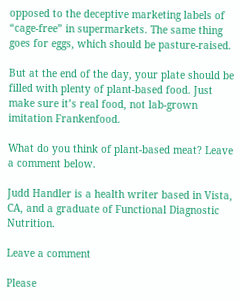opposed to the deceptive marketing labels of “cage-free” in supermarkets. The same thing goes for eggs, which should be pasture-raised.

But at the end of the day, your plate should be filled with plenty of plant-based food. Just make sure it’s real food, not lab-grown imitation Frankenfood.

What do you think of plant-based meat? Leave a comment below.

Judd Handler is a health writer based in Vista, CA, and a graduate of Functional Diagnostic Nutrition.

Leave a comment

Please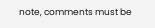note, comments must be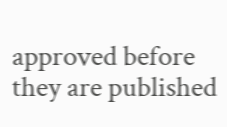approved before they are published